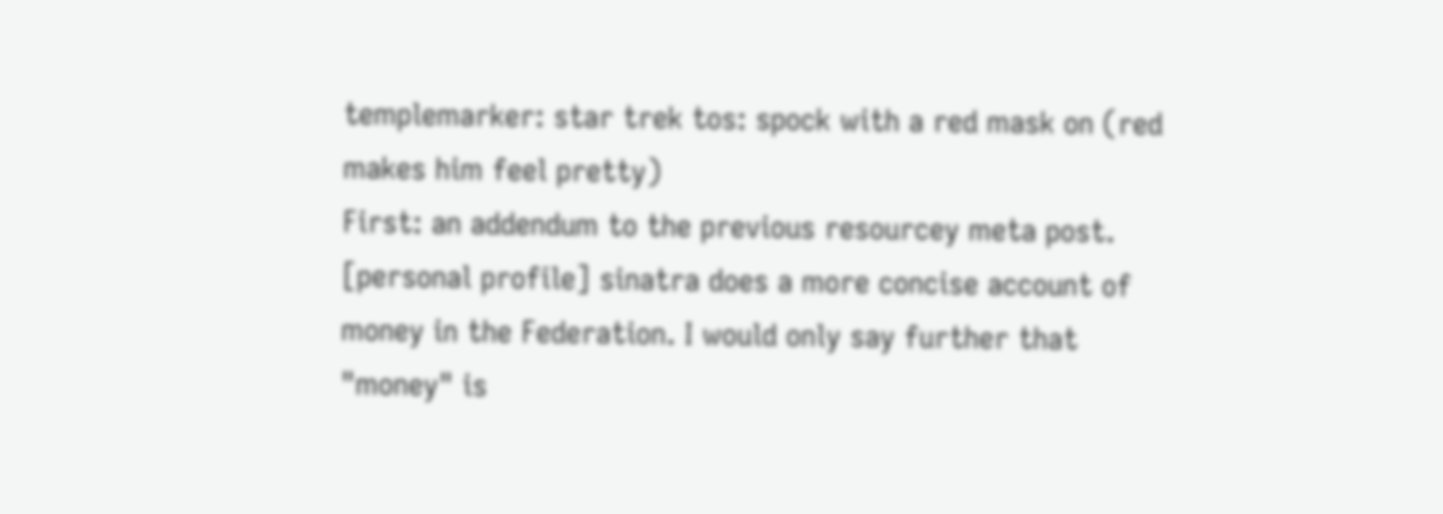templemarker: star trek tos: spock with a red mask on (red makes him feel pretty)
First: an addendum to the previous resourcey meta post. [personal profile] sinatra does a more concise account of money in the Federation. I would only say further that "money" is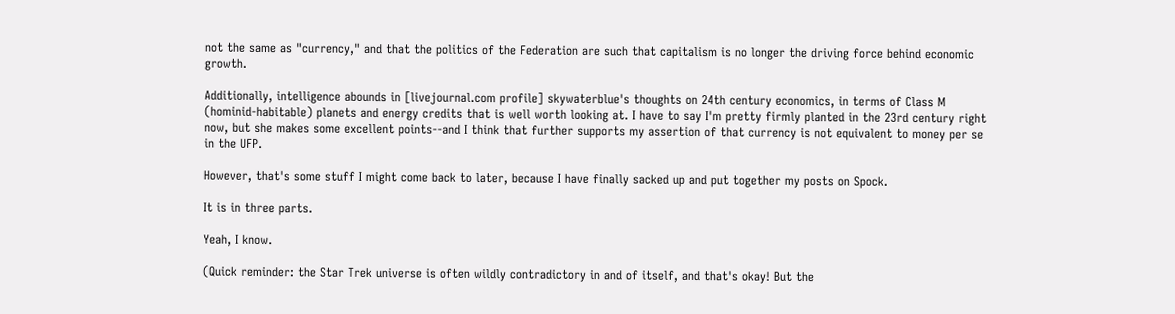not the same as "currency," and that the politics of the Federation are such that capitalism is no longer the driving force behind economic growth.

Additionally, intelligence abounds in [livejournal.com profile] skywaterblue's thoughts on 24th century economics, in terms of Class M (hominid-habitable) planets and energy credits that is well worth looking at. I have to say I'm pretty firmly planted in the 23rd century right now, but she makes some excellent points--and I think that further supports my assertion of that currency is not equivalent to money per se in the UFP.

However, that's some stuff I might come back to later, because I have finally sacked up and put together my posts on Spock.

It is in three parts.

Yeah, I know.

(Quick reminder: the Star Trek universe is often wildly contradictory in and of itself, and that's okay! But the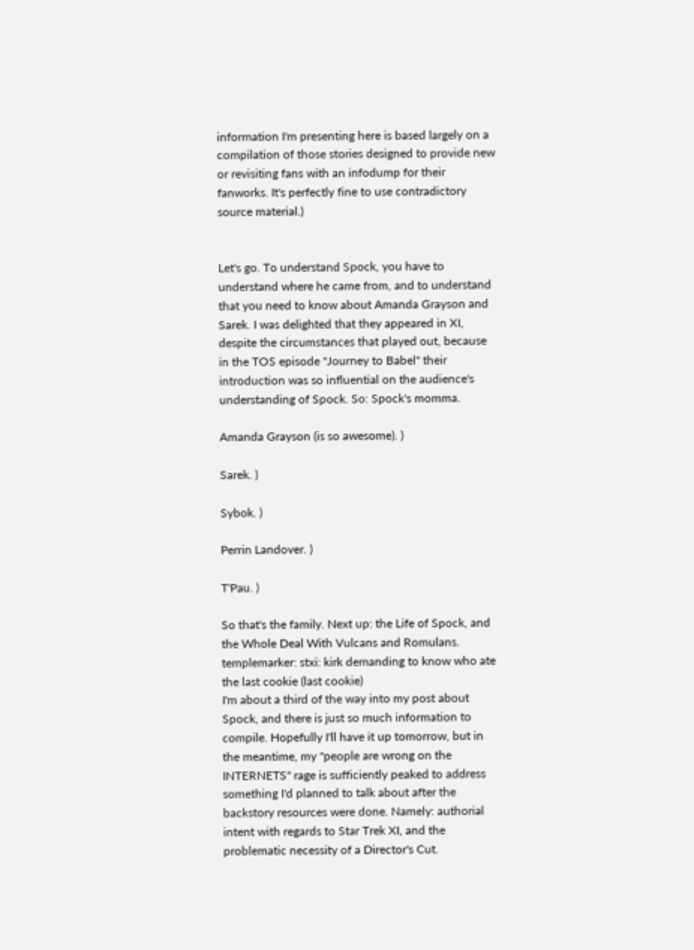information I'm presenting here is based largely on a compilation of those stories designed to provide new or revisiting fans with an infodump for their fanworks. It's perfectly fine to use contradictory source material.)


Let's go. To understand Spock, you have to understand where he came from, and to understand that you need to know about Amanda Grayson and Sarek. I was delighted that they appeared in XI, despite the circumstances that played out, because in the TOS episode "Journey to Babel" their introduction was so influential on the audience's understanding of Spock. So: Spock's momma.

Amanda Grayson (is so awesome). )

Sarek. )

Sybok. )

Perrin Landover. )

T'Pau. )

So that's the family. Next up: the Life of Spock, and the Whole Deal With Vulcans and Romulans.
templemarker: stxi: kirk demanding to know who ate the last cookie (last cookie)
I'm about a third of the way into my post about Spock, and there is just so much information to compile. Hopefully I'll have it up tomorrow, but in the meantime, my "people are wrong on the INTERNETS" rage is sufficiently peaked to address something I'd planned to talk about after the backstory resources were done. Namely: authorial intent with regards to Star Trek XI, and the problematic necessity of a Director's Cut.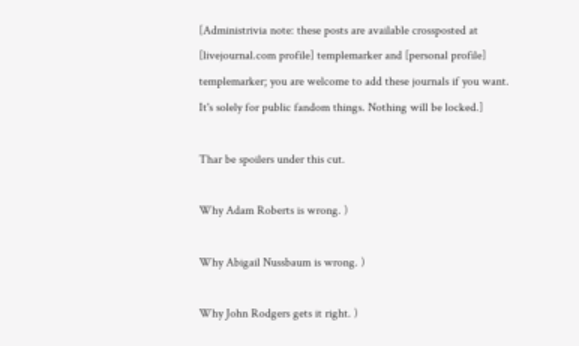[Administrivia note: these posts are available crossposted at [livejournal.com profile] templemarker and [personal profile] templemarker; you are welcome to add these journals if you want. It's solely for public fandom things. Nothing will be locked.]

Thar be spoilers under this cut.

Why Adam Roberts is wrong. )

Why Abigail Nussbaum is wrong. )

Why John Rodgers gets it right. )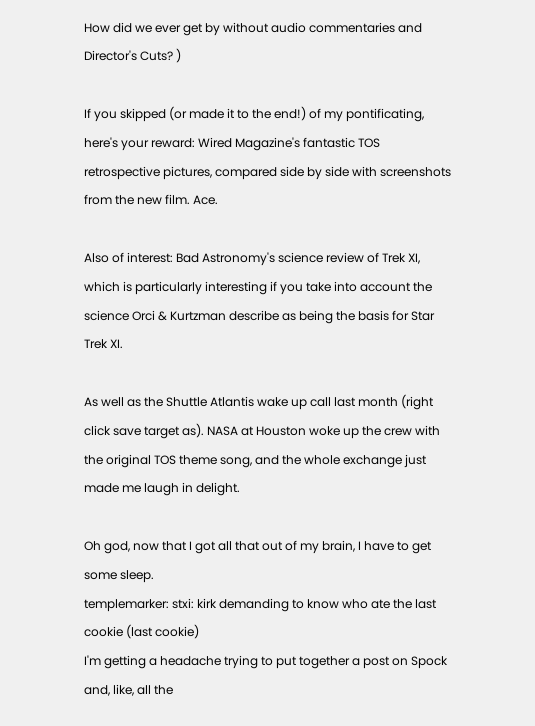How did we ever get by without audio commentaries and Director's Cuts? )

If you skipped (or made it to the end!) of my pontificating, here's your reward: Wired Magazine's fantastic TOS retrospective pictures, compared side by side with screenshots from the new film. Ace.

Also of interest: Bad Astronomy's science review of Trek XI, which is particularly interesting if you take into account the science Orci & Kurtzman describe as being the basis for Star Trek XI.

As well as the Shuttle Atlantis wake up call last month (right click save target as). NASA at Houston woke up the crew with the original TOS theme song, and the whole exchange just made me laugh in delight.

Oh god, now that I got all that out of my brain, I have to get some sleep.
templemarker: stxi: kirk demanding to know who ate the last cookie (last cookie)
I'm getting a headache trying to put together a post on Spock and, like, all the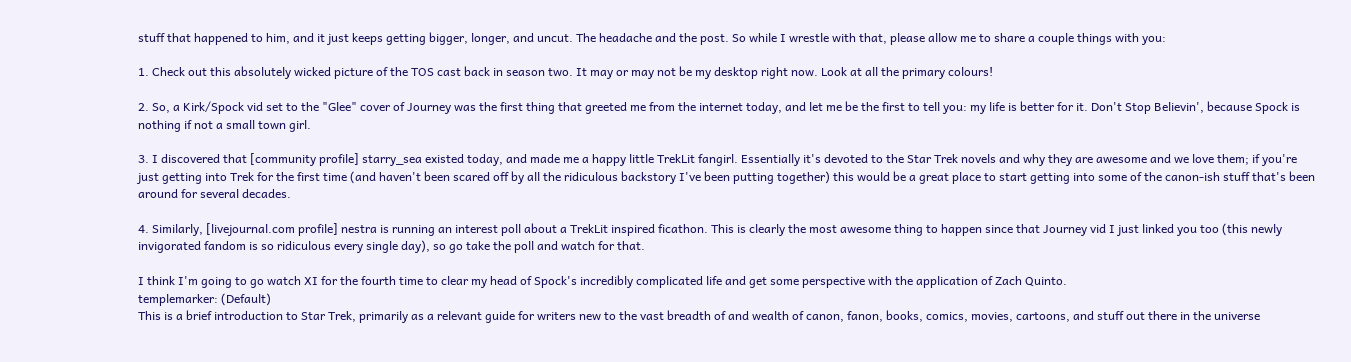stuff that happened to him, and it just keeps getting bigger, longer, and uncut. The headache and the post. So while I wrestle with that, please allow me to share a couple things with you:

1. Check out this absolutely wicked picture of the TOS cast back in season two. It may or may not be my desktop right now. Look at all the primary colours!

2. So, a Kirk/Spock vid set to the "Glee" cover of Journey was the first thing that greeted me from the internet today, and let me be the first to tell you: my life is better for it. Don't Stop Believin', because Spock is nothing if not a small town girl.

3. I discovered that [community profile] starry_sea existed today, and made me a happy little TrekLit fangirl. Essentially it's devoted to the Star Trek novels and why they are awesome and we love them; if you're just getting into Trek for the first time (and haven't been scared off by all the ridiculous backstory I've been putting together) this would be a great place to start getting into some of the canon-ish stuff that's been around for several decades.

4. Similarly, [livejournal.com profile] nestra is running an interest poll about a TrekLit inspired ficathon. This is clearly the most awesome thing to happen since that Journey vid I just linked you too (this newly invigorated fandom is so ridiculous every single day), so go take the poll and watch for that.

I think I'm going to go watch XI for the fourth time to clear my head of Spock's incredibly complicated life and get some perspective with the application of Zach Quinto.
templemarker: (Default)
This is a brief introduction to Star Trek, primarily as a relevant guide for writers new to the vast breadth of and wealth of canon, fanon, books, comics, movies, cartoons, and stuff out there in the universe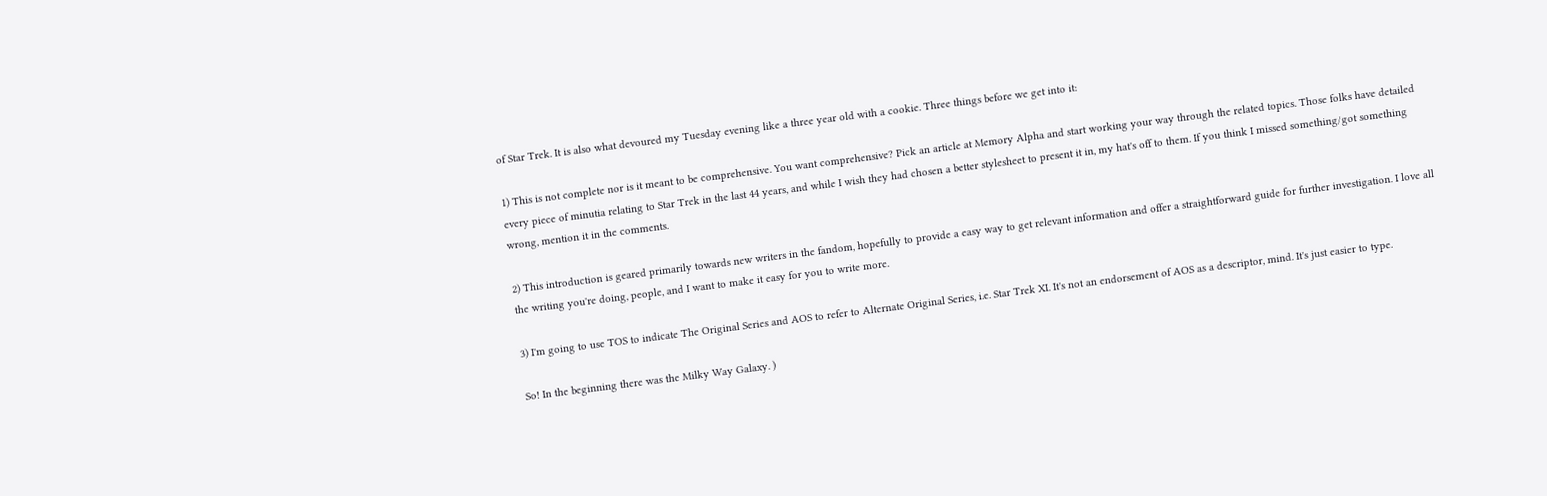of Star Trek. It is also what devoured my Tuesday evening like a three year old with a cookie. Three things before we get into it:

1) This is not complete nor is it meant to be comprehensive. You want comprehensive? Pick an article at Memory Alpha and start working your way through the related topics. Those folks have detailed every piece of minutia relating to Star Trek in the last 44 years, and while I wish they had chosen a better stylesheet to present it in, my hat's off to them. If you think I missed something/got something wrong, mention it in the comments.

2) This introduction is geared primarily towards new writers in the fandom, hopefully to provide a easy way to get relevant information and offer a straightforward guide for further investigation. I love all the writing you're doing, people, and I want to make it easy for you to write more.

3) I'm going to use TOS to indicate The Original Series and AOS to refer to Alternate Original Series, i.e. Star Trek XI. It's not an endorsement of AOS as a descriptor, mind. It's just easier to type.

So! In the beginning there was the Milky Way Galaxy. )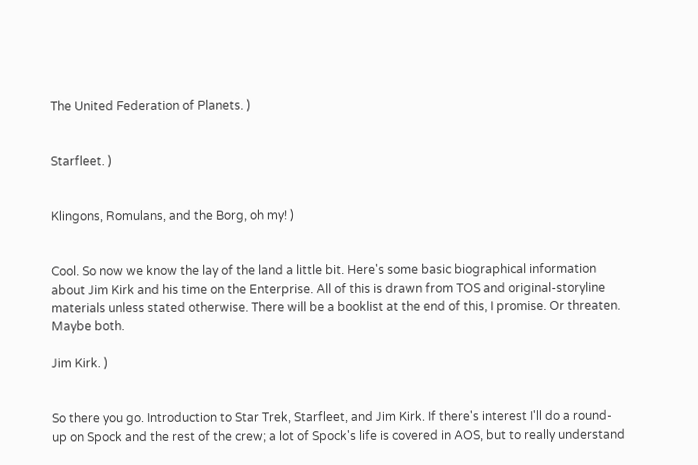The United Federation of Planets. )


Starfleet. )


Klingons, Romulans, and the Borg, oh my! )


Cool. So now we know the lay of the land a little bit. Here's some basic biographical information about Jim Kirk and his time on the Enterprise. All of this is drawn from TOS and original-storyline materials unless stated otherwise. There will be a booklist at the end of this, I promise. Or threaten. Maybe both.

Jim Kirk. )


So there you go. Introduction to Star Trek, Starfleet, and Jim Kirk. If there's interest I'll do a round-up on Spock and the rest of the crew; a lot of Spock's life is covered in AOS, but to really understand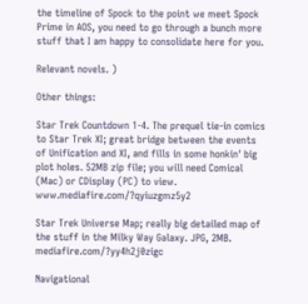the timeline of Spock to the point we meet Spock Prime in AOS, you need to go through a bunch more stuff that I am happy to consolidate here for you.

Relevant novels. )

Other things:

Star Trek Countdown 1-4. The prequel tie-in comics to Star Trek XI; great bridge between the events of Unification and XI, and fills in some honkin' big plot holes. 52MB zip file; you will need Comical (Mac) or CDisplay (PC) to view. www.mediafire.com/?qyiuzgmz5y2

Star Trek Universe Map; really big detailed map of the stuff in the Milky Way Galaxy. JPG, 2MB. mediafire.com/?yy4h2j0zigc

Navigational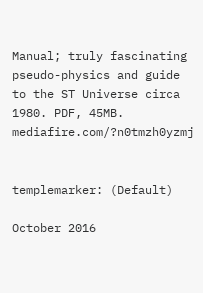Manual; truly fascinating pseudo-physics and guide to the ST Universe circa 1980. PDF, 45MB. mediafire.com/?n0tmzh0yzmj


templemarker: (Default)

October 2016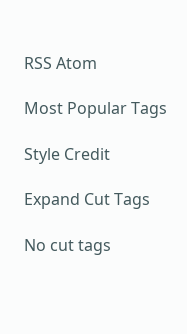RSS Atom

Most Popular Tags

Style Credit

Expand Cut Tags

No cut tags